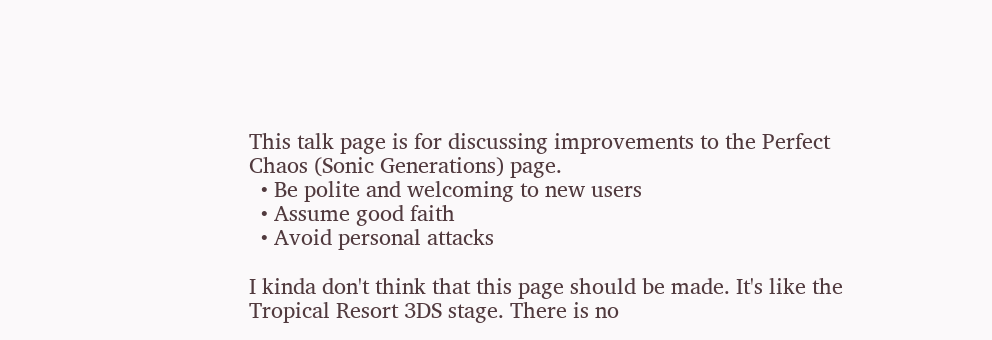This talk page is for discussing improvements to the Perfect Chaos (Sonic Generations) page.
  • Be polite and welcoming to new users
  • Assume good faith
  • Avoid personal attacks

I kinda don't think that this page should be made. It's like the Tropical Resort 3DS stage. There is no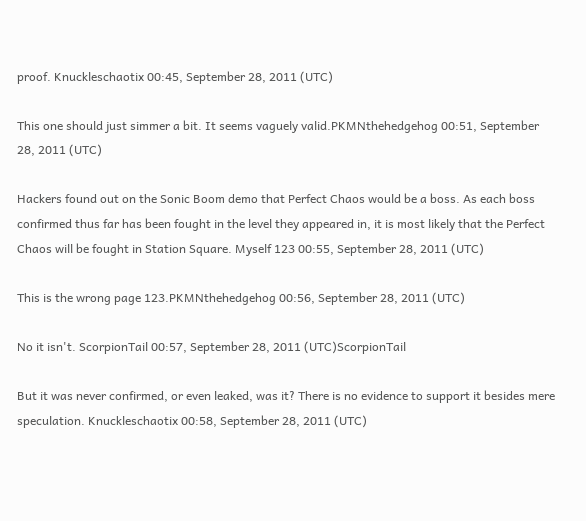proof. Knuckleschaotix 00:45, September 28, 2011 (UTC)

This one should just simmer a bit. It seems vaguely valid.PKMNthehedgehog 00:51, September 28, 2011 (UTC)

Hackers found out on the Sonic Boom demo that Perfect Chaos would be a boss. As each boss confirmed thus far has been fought in the level they appeared in, it is most likely that the Perfect Chaos will be fought in Station Square. Myself 123 00:55, September 28, 2011 (UTC)

This is the wrong page 123.PKMNthehedgehog 00:56, September 28, 2011 (UTC)

No it isn't. ScorpionTail 00:57, September 28, 2011 (UTC)ScorpionTail

But it was never confirmed, or even leaked, was it? There is no evidence to support it besides mere speculation. Knuckleschaotix 00:58, September 28, 2011 (UTC)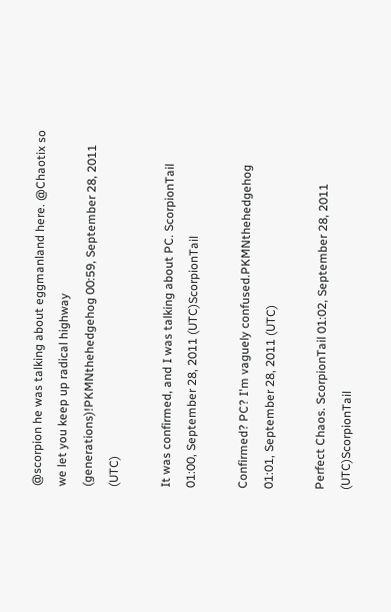@scorpion he was talking about eggmanland here. @Chaotix so we let you keep up radical highway (generations)!PKMNthehedgehog 00:59, September 28, 2011 (UTC)

It was confirmed, and I was talking about PC. ScorpionTail 01:00, September 28, 2011 (UTC)ScorpionTail

Confirmed? PC? I'm vaguely confused.PKMNthehedgehog 01:01, September 28, 2011 (UTC)

Perfect Chaos. ScorpionTail 01:02, September 28, 2011 (UTC)ScorpionTail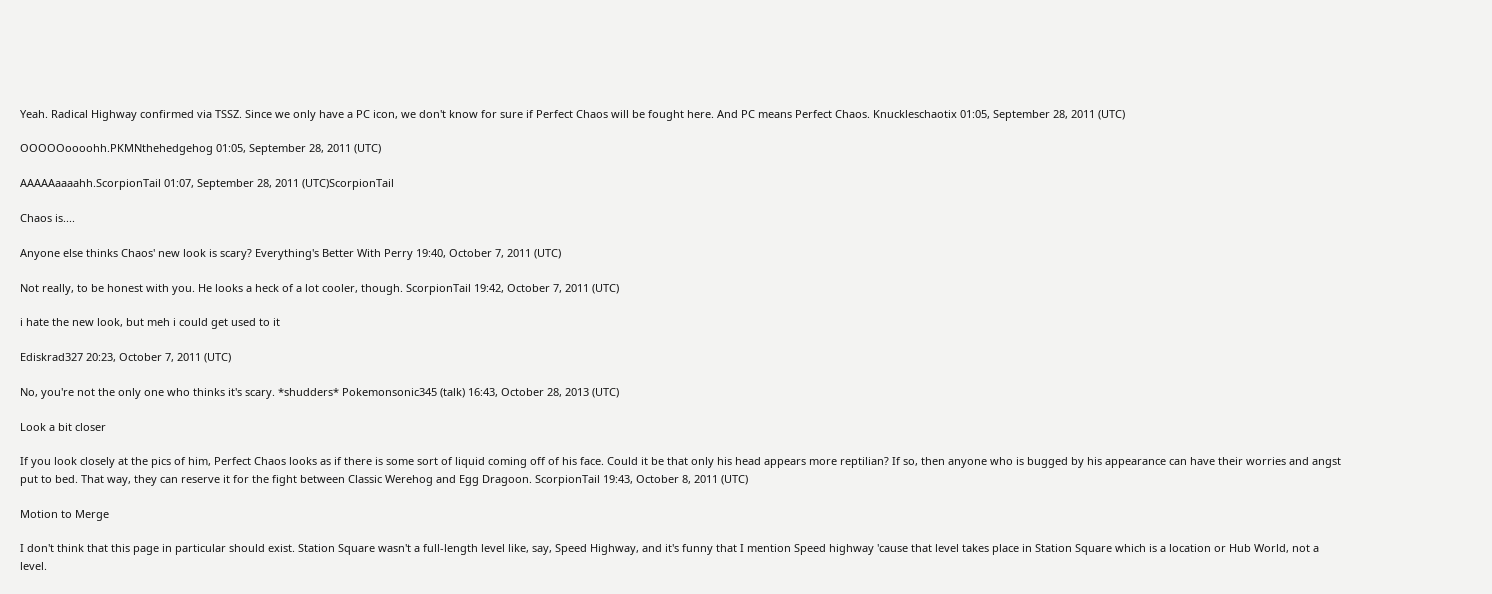Yeah. Radical Highway confirmed via TSSZ. Since we only have a PC icon, we don't know for sure if Perfect Chaos will be fought here. And PC means Perfect Chaos. Knuckleschaotix 01:05, September 28, 2011 (UTC)

OOOOOoooohh.PKMNthehedgehog 01:05, September 28, 2011 (UTC)

AAAAAaaaahh.ScorpionTail 01:07, September 28, 2011 (UTC)ScorpionTail

Chaos is....

Anyone else thinks Chaos' new look is scary? Everything's Better With Perry 19:40, October 7, 2011 (UTC)

Not really, to be honest with you. He looks a heck of a lot cooler, though. ScorpionTail 19:42, October 7, 2011 (UTC)

i hate the new look, but meh i could get used to it

Ediskrad327 20:23, October 7, 2011 (UTC)

No, you're not the only one who thinks it's scary. *shudders* Pokemonsonic345 (talk) 16:43, October 28, 2013 (UTC)

Look a bit closer

If you look closely at the pics of him, Perfect Chaos looks as if there is some sort of liquid coming off of his face. Could it be that only his head appears more reptilian? If so, then anyone who is bugged by his appearance can have their worries and angst put to bed. That way, they can reserve it for the fight between Classic Werehog and Egg Dragoon. ScorpionTail 19:43, October 8, 2011 (UTC)

Motion to Merge

I don't think that this page in particular should exist. Station Square wasn't a full-length level like, say, Speed Highway, and it's funny that I mention Speed highway 'cause that level takes place in Station Square which is a location or Hub World, not a level.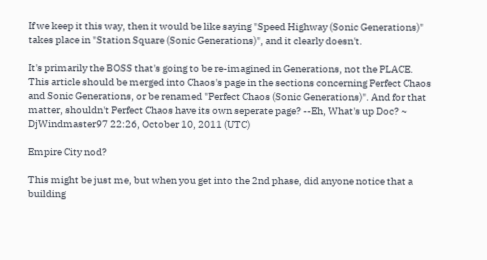If we keep it this way, then it would be like saying "Speed Highway (Sonic Generations)" takes place in "Station Square (Sonic Generations)", and it clearly doesn't.

It's primarily the BOSS that's going to be re-imagined in Generations, not the PLACE. This article should be merged into Chaos's page in the sections concerning Perfect Chaos and Sonic Generations, or be renamed "Perfect Chaos (Sonic Generations)". And for that matter, shouldn't Perfect Chaos have its own seperate page? --Eh, What's up Doc? ~ DjWindmaster97 22:26, October 10, 2011 (UTC)

Empire City nod?

This might be just me, but when you get into the 2nd phase, did anyone notice that a building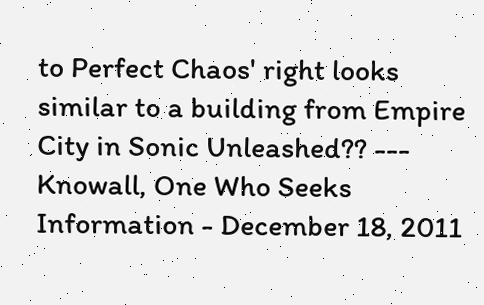to Perfect Chaos' right looks similar to a building from Empire City in Sonic Unleashed?? --- Knowall, One Who Seeks Information - December 18, 2011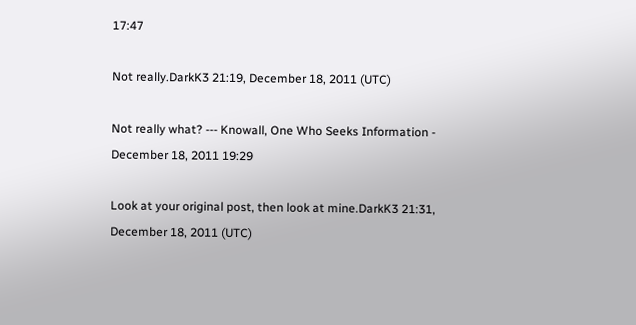17:47

Not really.DarkK3 21:19, December 18, 2011 (UTC)

Not really what? --- Knowall, One Who Seeks Information - December 18, 2011 19:29

Look at your original post, then look at mine.DarkK3 21:31, December 18, 2011 (UTC)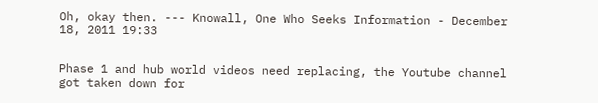Oh, okay then. --- Knowall, One Who Seeks Information - December 18, 2011 19:33


Phase 1 and hub world videos need replacing, the Youtube channel got taken down for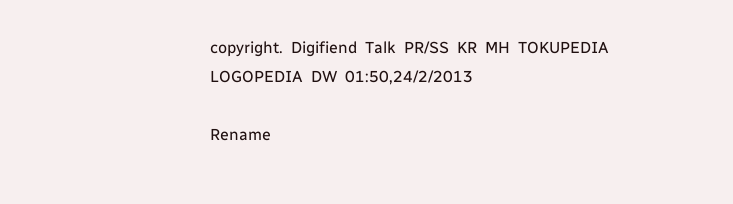copyright.  Digifiend  Talk  PR/SS  KR  MH  TOKUPEDIA  LOGOPEDIA  DW  01:50,24/2/2013

Rename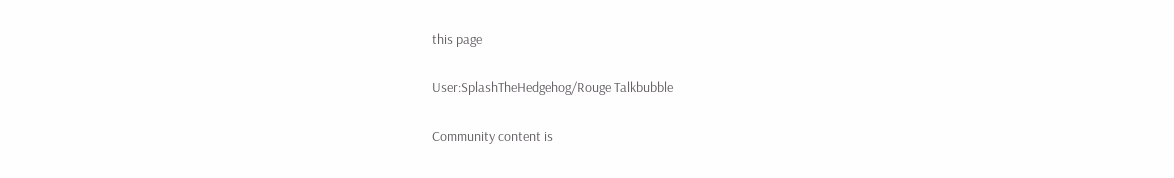this page

User:SplashTheHedgehog/Rouge Talkbubble

Community content is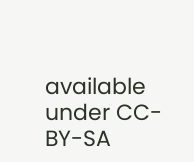available under CC-BY-SA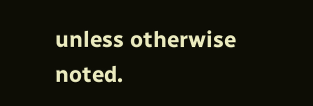unless otherwise noted.